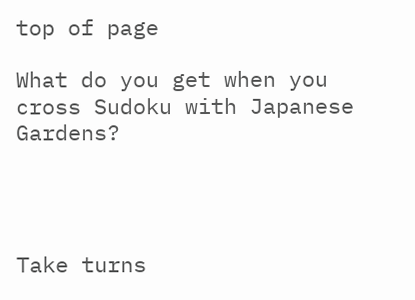top of page

What do you get when you cross Sudoku with Japanese Gardens?




Take turns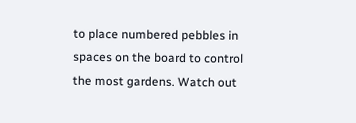to place numbered pebbles in spaces on the board to control the most gardens. Watch out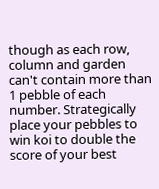though as each row, column and garden can't contain more than 1 pebble of each number. Strategically place your pebbles to win koi to double the score of your best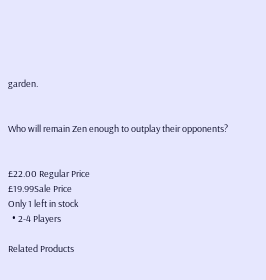garden.


Who will remain Zen enough to outplay their opponents?


£22.00 Regular Price
£19.99Sale Price
Only 1 left in stock
  • 2-4 Players

Related Products